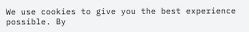We use cookies to give you the best experience possible. By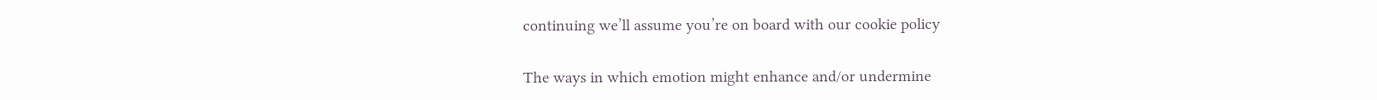continuing we’ll assume you’re on board with our cookie policy

The ways in which emotion might enhance and/or undermine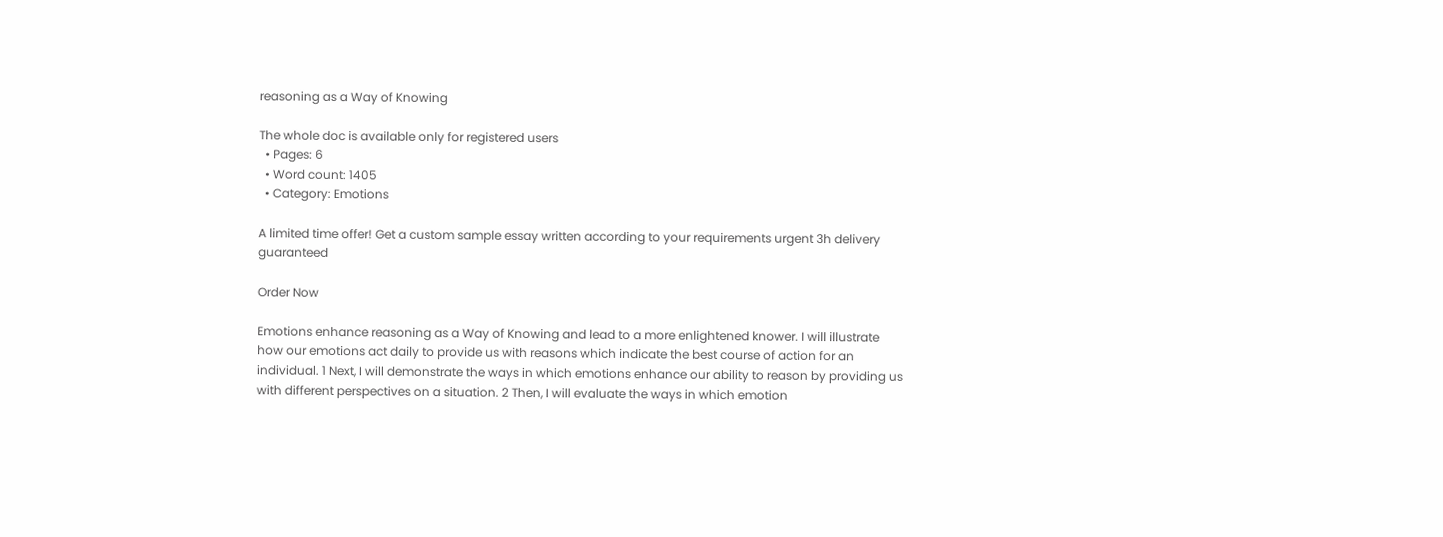reasoning as a Way of Knowing

The whole doc is available only for registered users
  • Pages: 6
  • Word count: 1405
  • Category: Emotions

A limited time offer! Get a custom sample essay written according to your requirements urgent 3h delivery guaranteed

Order Now

Emotions enhance reasoning as a Way of Knowing and lead to a more enlightened knower. I will illustrate how our emotions act daily to provide us with reasons which indicate the best course of action for an individual. 1 Next, I will demonstrate the ways in which emotions enhance our ability to reason by providing us with different perspectives on a situation. 2 Then, I will evaluate the ways in which emotion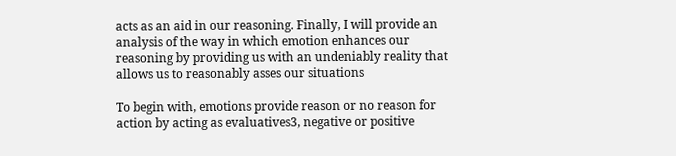acts as an aid in our reasoning. Finally, I will provide an analysis of the way in which emotion enhances our reasoning by providing us with an undeniably reality that allows us to reasonably asses our situations

To begin with, emotions provide reason or no reason for action by acting as evaluatives3, negative or positive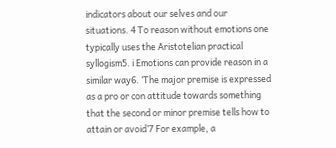indicators about our selves and our situations. 4 To reason without emotions one typically uses the Aristotelian practical syllogism5. i Emotions can provide reason in a similar way6. ‘The major premise is expressed as a pro or con attitude towards something that the second or minor premise tells how to attain or avoid’7 For example, a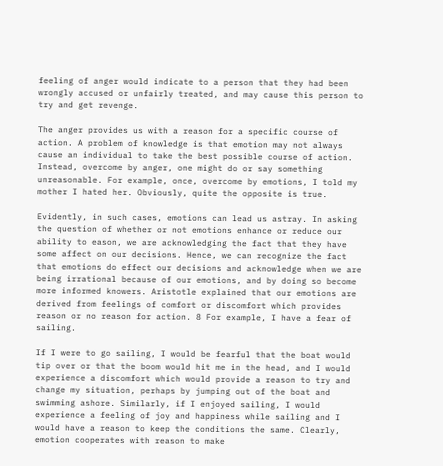feeling of anger would indicate to a person that they had been wrongly accused or unfairly treated, and may cause this person to try and get revenge.

The anger provides us with a reason for a specific course of action. A problem of knowledge is that emotion may not always cause an individual to take the best possible course of action. Instead, overcome by anger, one might do or say something unreasonable. For example, once, overcome by emotions, I told my mother I hated her. Obviously, quite the opposite is true.

Evidently, in such cases, emotions can lead us astray. In asking the question of whether or not emotions enhance or reduce our ability to eason, we are acknowledging the fact that they have some affect on our decisions. Hence, we can recognize the fact that emotions do effect our decisions and acknowledge when we are being irrational because of our emotions, and by doing so become more informed knowers. Aristotle explained that our emotions are derived from feelings of comfort or discomfort which provides reason or no reason for action. 8 For example, I have a fear of sailing.

If I were to go sailing, I would be fearful that the boat would tip over or that the boom would hit me in the head, and I would experience a discomfort which would provide a reason to try and change my situation, perhaps by jumping out of the boat and swimming ashore. Similarly, if I enjoyed sailing, I would experience a feeling of joy and happiness while sailing and I would have a reason to keep the conditions the same. Clearly, emotion cooperates with reason to make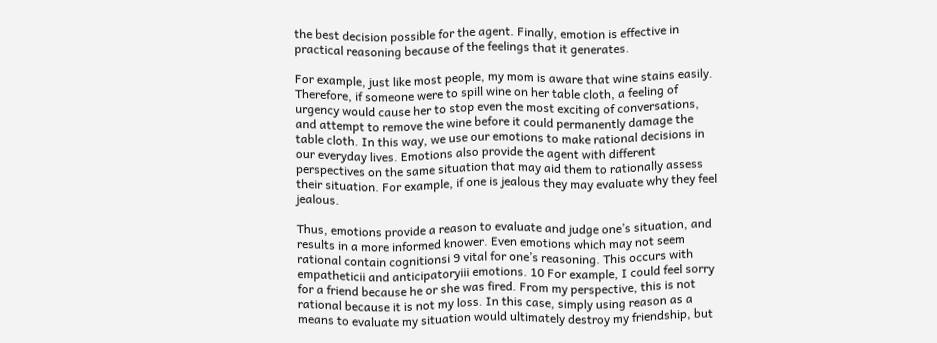the best decision possible for the agent. Finally, emotion is effective in practical reasoning because of the feelings that it generates.

For example, just like most people, my mom is aware that wine stains easily. Therefore, if someone were to spill wine on her table cloth, a feeling of urgency would cause her to stop even the most exciting of conversations, and attempt to remove the wine before it could permanently damage the table cloth. In this way, we use our emotions to make rational decisions in our everyday lives. Emotions also provide the agent with different perspectives on the same situation that may aid them to rationally assess their situation. For example, if one is jealous they may evaluate why they feel jealous.

Thus, emotions provide a reason to evaluate and judge one’s situation, and results in a more informed knower. Even emotions which may not seem rational contain cognitionsi 9 vital for one’s reasoning. This occurs with empatheticii and anticipatoryiii emotions. 10 For example, I could feel sorry for a friend because he or she was fired. From my perspective, this is not rational because it is not my loss. In this case, simply using reason as a means to evaluate my situation would ultimately destroy my friendship, but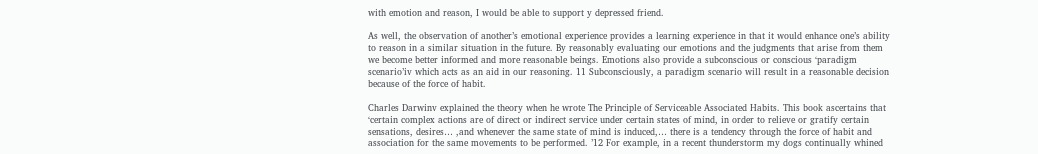with emotion and reason, I would be able to support y depressed friend.

As well, the observation of another’s emotional experience provides a learning experience in that it would enhance one’s ability to reason in a similar situation in the future. By reasonably evaluating our emotions and the judgments that arise from them we become better informed and more reasonable beings. Emotions also provide a subconscious or conscious ‘paradigm scenario’iv which acts as an aid in our reasoning. 11 Subconsciously, a paradigm scenario will result in a reasonable decision because of the force of habit.

Charles Darwinv explained the theory when he wrote The Principle of Serviceable Associated Habits. This book ascertains that ‘certain complex actions are of direct or indirect service under certain states of mind, in order to relieve or gratify certain sensations, desires… ,and whenever the same state of mind is induced,… there is a tendency through the force of habit and association for the same movements to be performed. ’12 For example, in a recent thunderstorm my dogs continually whined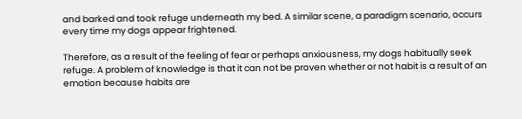and barked and took refuge underneath my bed. A similar scene, a paradigm scenario, occurs every time my dogs appear frightened.

Therefore, as a result of the feeling of fear or perhaps anxiousness, my dogs habitually seek refuge. A problem of knowledge is that it can not be proven whether or not habit is a result of an emotion because habits are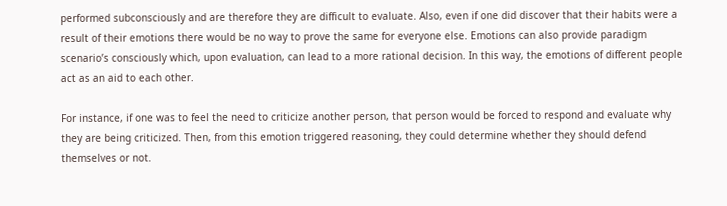performed subconsciously and are therefore they are difficult to evaluate. Also, even if one did discover that their habits were a result of their emotions there would be no way to prove the same for everyone else. Emotions can also provide paradigm scenario’s consciously which, upon evaluation, can lead to a more rational decision. In this way, the emotions of different people act as an aid to each other.

For instance, if one was to feel the need to criticize another person, that person would be forced to respond and evaluate why they are being criticized. Then, from this emotion triggered reasoning, they could determine whether they should defend themselves or not.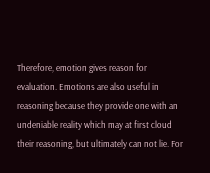Therefore, emotion gives reason for evaluation. Emotions are also useful in reasoning because they provide one with an undeniable reality which may at first cloud their reasoning, but ultimately can not lie. For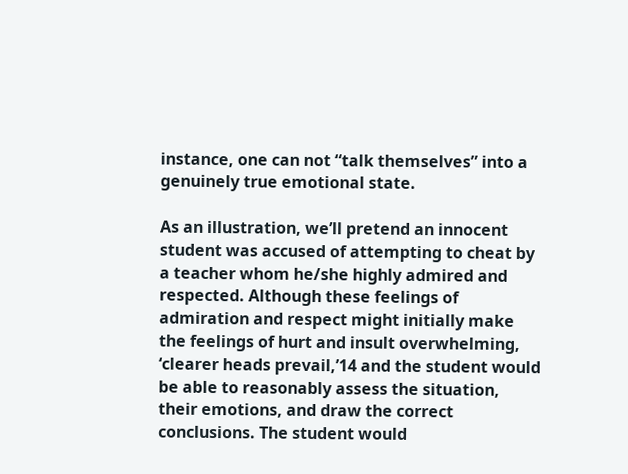instance, one can not “talk themselves” into a genuinely true emotional state.

As an illustration, we’ll pretend an innocent student was accused of attempting to cheat by a teacher whom he/she highly admired and respected. Although these feelings of admiration and respect might initially make the feelings of hurt and insult overwhelming, ‘clearer heads prevail,’14 and the student would be able to reasonably assess the situation, their emotions, and draw the correct conclusions. The student would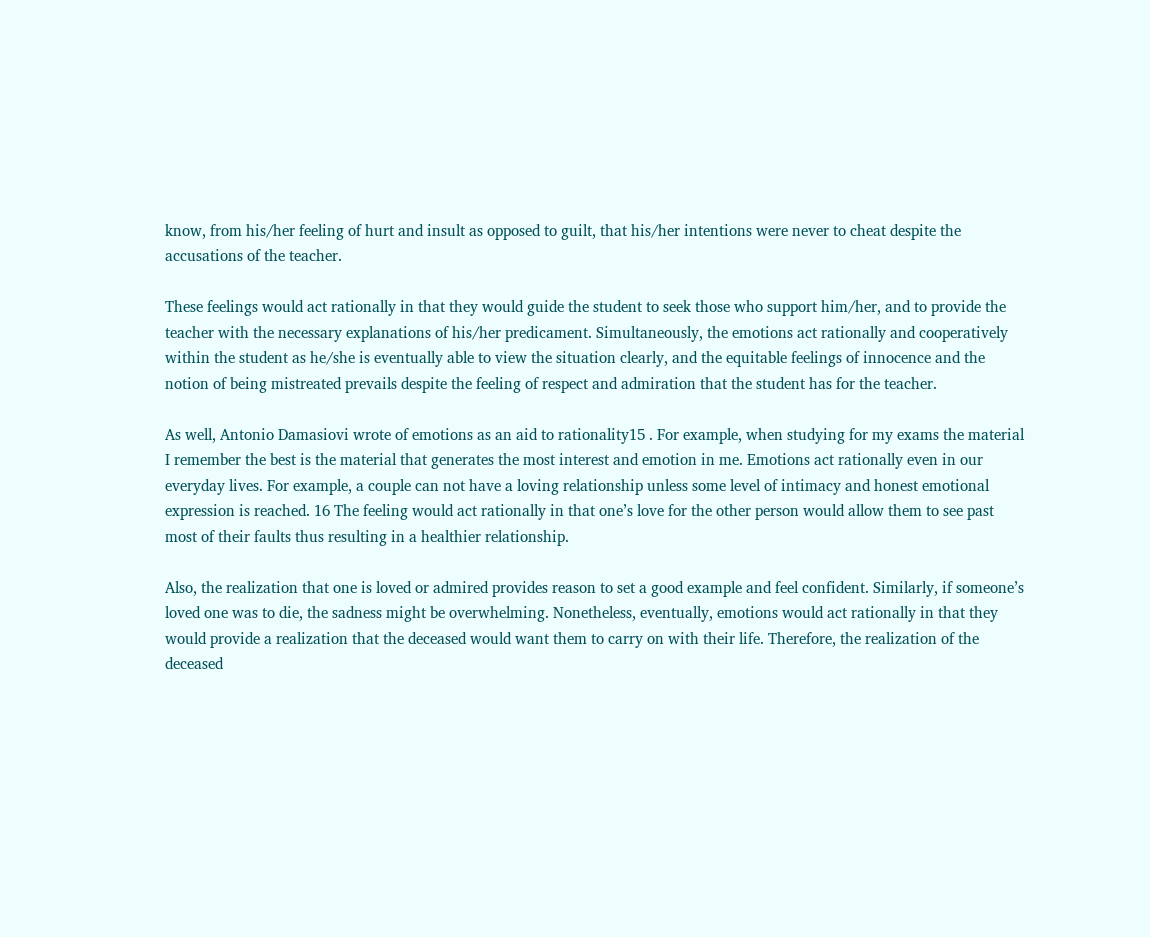know, from his/her feeling of hurt and insult as opposed to guilt, that his/her intentions were never to cheat despite the accusations of the teacher.

These feelings would act rationally in that they would guide the student to seek those who support him/her, and to provide the teacher with the necessary explanations of his/her predicament. Simultaneously, the emotions act rationally and cooperatively within the student as he/she is eventually able to view the situation clearly, and the equitable feelings of innocence and the notion of being mistreated prevails despite the feeling of respect and admiration that the student has for the teacher.

As well, Antonio Damasiovi wrote of emotions as an aid to rationality15 . For example, when studying for my exams the material I remember the best is the material that generates the most interest and emotion in me. Emotions act rationally even in our everyday lives. For example, a couple can not have a loving relationship unless some level of intimacy and honest emotional expression is reached. 16 The feeling would act rationally in that one’s love for the other person would allow them to see past most of their faults thus resulting in a healthier relationship.

Also, the realization that one is loved or admired provides reason to set a good example and feel confident. Similarly, if someone’s loved one was to die, the sadness might be overwhelming. Nonetheless, eventually, emotions would act rationally in that they would provide a realization that the deceased would want them to carry on with their life. Therefore, the realization of the deceased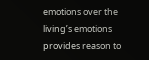emotions over the living’s emotions provides reason to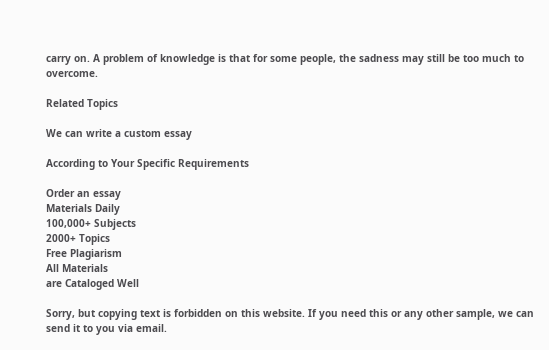carry on. A problem of knowledge is that for some people, the sadness may still be too much to overcome.

Related Topics

We can write a custom essay

According to Your Specific Requirements

Order an essay
Materials Daily
100,000+ Subjects
2000+ Topics
Free Plagiarism
All Materials
are Cataloged Well

Sorry, but copying text is forbidden on this website. If you need this or any other sample, we can send it to you via email.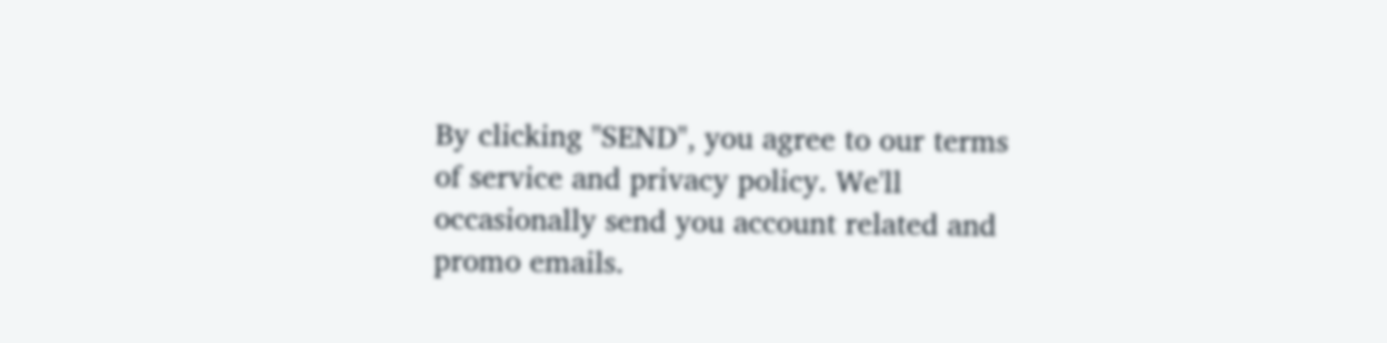By clicking "SEND", you agree to our terms of service and privacy policy. We'll occasionally send you account related and promo emails.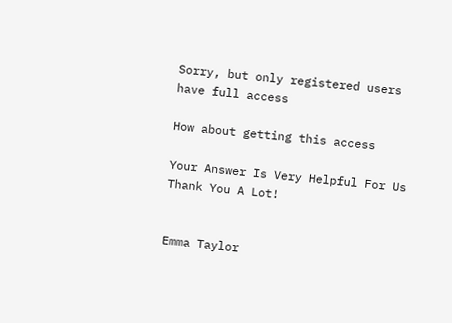Sorry, but only registered users have full access

How about getting this access

Your Answer Is Very Helpful For Us
Thank You A Lot!


Emma Taylor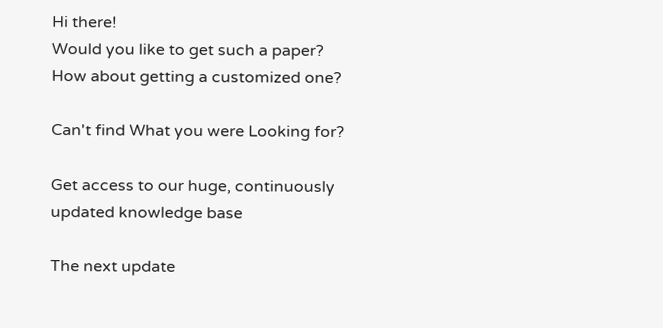Hi there!
Would you like to get such a paper?
How about getting a customized one?

Can't find What you were Looking for?

Get access to our huge, continuously updated knowledge base

The next update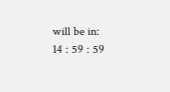will be in:
14 : 59 : 59